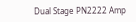Dual Stage PN2222 Amp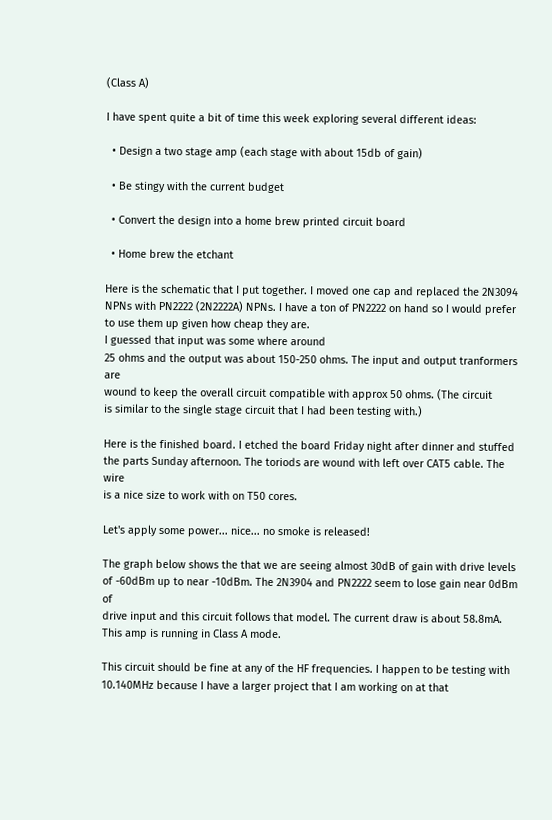(Class A)

I have spent quite a bit of time this week exploring several different ideas:

  • Design a two stage amp (each stage with about 15db of gain)

  • Be stingy with the current budget

  • Convert the design into a home brew printed circuit board

  • Home brew the etchant

Here is the schematic that I put together. I moved one cap and replaced the 2N3094
NPNs with PN2222 (2N2222A) NPNs. I have a ton of PN2222 on hand so I would prefer
to use them up given how cheap they are.
I guessed that input was some where around
25 ohms and the output was about 150-250 ohms. The input and output tranformers are
wound to keep the overall circuit compatible with approx 50 ohms. (The circuit
is similar to the single stage circuit that I had been testing with.)

Here is the finished board. I etched the board Friday night after dinner and stuffed
the parts Sunday afternoon. The toriods are wound with left over CAT5 cable. The wire
is a nice size to work with on T50 cores.

Let's apply some power... nice... no smoke is released!

The graph below shows the that we are seeing almost 30dB of gain with drive levels
of -60dBm up to near -10dBm. The 2N3904 and PN2222 seem to lose gain near 0dBm of
drive input and this circuit follows that model. The current draw is about 58.8mA.
This amp is running in Class A mode.

This circuit should be fine at any of the HF frequencies. I happen to be testing with
10.140MHz because I have a larger project that I am working on at that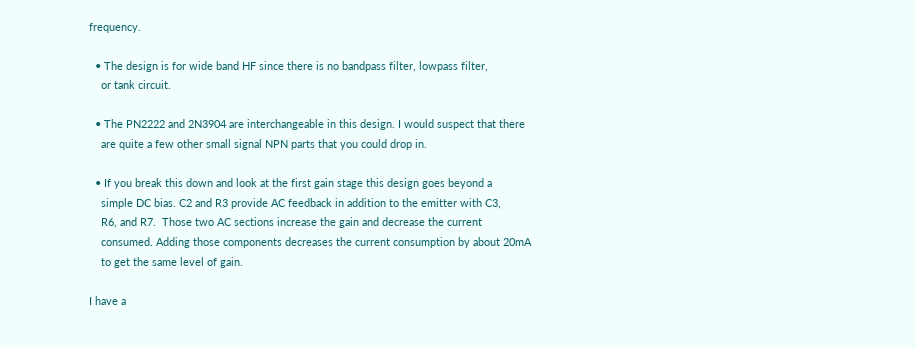frequency.

  • The design is for wide band HF since there is no bandpass filter, lowpass filter,
    or tank circuit.

  • The PN2222 and 2N3904 are interchangeable in this design. I would suspect that there
    are quite a few other small signal NPN parts that you could drop in.

  • If you break this down and look at the first gain stage this design goes beyond a
    simple DC bias. C2 and R3 provide AC feedback in addition to the emitter with C3,
    R6, and R7.  Those two AC sections increase the gain and decrease the current
    consumed. Adding those components decreases the current consumption by about 20mA
    to get the same level of gain.

I have a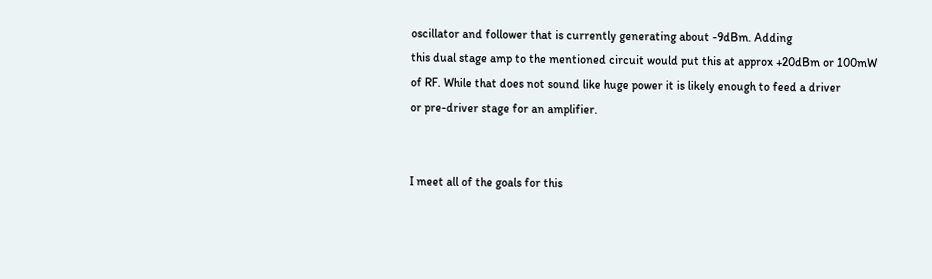oscillator and follower that is currently generating about -9dBm. Adding
this dual stage amp to the mentioned circuit would put this at approx +20dBm or 100mW
of RF. While that does not sound like huge power it is likely enough to feed a driver
or pre-driver stage for an amplifier.


I meet all of the goals for this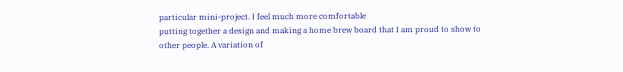particular mini-project. I feel much more comfortable
putting together a design and making a home brew board that I am proud to show to
other people. A variation of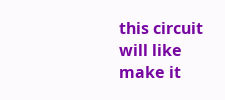this circuit will like make it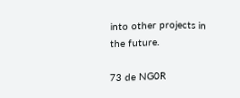into other projects in
the future.

73 de NG0R